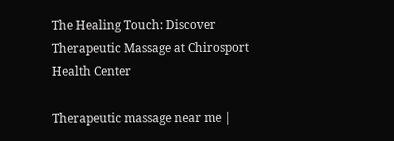The Healing Touch: Discover Therapeutic Massage at Chirosport Health Center

Therapeutic massage near me |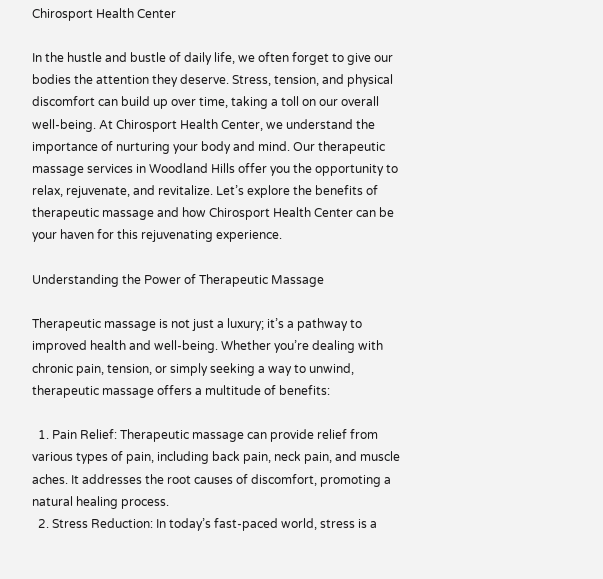Chirosport Health Center

In the hustle and bustle of daily life, we often forget to give our bodies the attention they deserve. Stress, tension, and physical discomfort can build up over time, taking a toll on our overall well-being. At Chirosport Health Center, we understand the importance of nurturing your body and mind. Our therapeutic massage services in Woodland Hills offer you the opportunity to relax, rejuvenate, and revitalize. Let’s explore the benefits of therapeutic massage and how Chirosport Health Center can be your haven for this rejuvenating experience.

Understanding the Power of Therapeutic Massage

Therapeutic massage is not just a luxury; it’s a pathway to improved health and well-being. Whether you’re dealing with chronic pain, tension, or simply seeking a way to unwind, therapeutic massage offers a multitude of benefits:

  1. Pain Relief: Therapeutic massage can provide relief from various types of pain, including back pain, neck pain, and muscle aches. It addresses the root causes of discomfort, promoting a natural healing process.
  2. Stress Reduction: In today’s fast-paced world, stress is a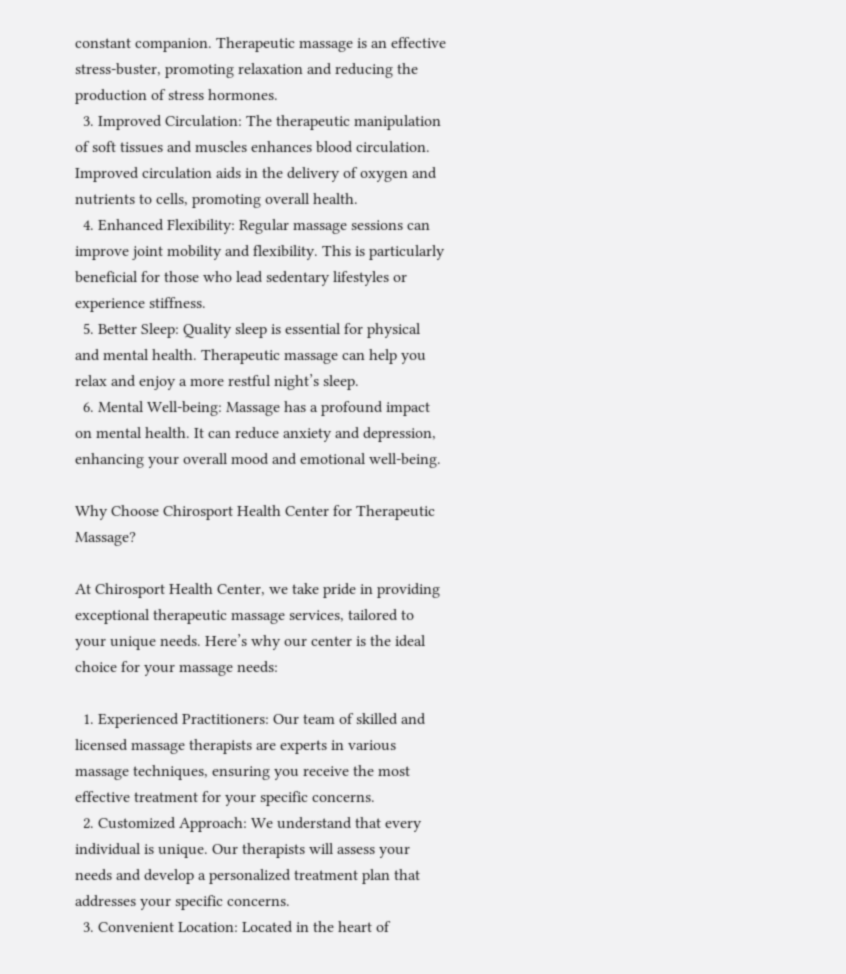constant companion. Therapeutic massage is an effective stress-buster, promoting relaxation and reducing the production of stress hormones.
  3. Improved Circulation: The therapeutic manipulation of soft tissues and muscles enhances blood circulation. Improved circulation aids in the delivery of oxygen and nutrients to cells, promoting overall health.
  4. Enhanced Flexibility: Regular massage sessions can improve joint mobility and flexibility. This is particularly beneficial for those who lead sedentary lifestyles or experience stiffness.
  5. Better Sleep: Quality sleep is essential for physical and mental health. Therapeutic massage can help you relax and enjoy a more restful night’s sleep.
  6. Mental Well-being: Massage has a profound impact on mental health. It can reduce anxiety and depression, enhancing your overall mood and emotional well-being.

Why Choose Chirosport Health Center for Therapeutic Massage?

At Chirosport Health Center, we take pride in providing exceptional therapeutic massage services, tailored to your unique needs. Here’s why our center is the ideal choice for your massage needs:

  1. Experienced Practitioners: Our team of skilled and licensed massage therapists are experts in various massage techniques, ensuring you receive the most effective treatment for your specific concerns.
  2. Customized Approach: We understand that every individual is unique. Our therapists will assess your needs and develop a personalized treatment plan that addresses your specific concerns.
  3. Convenient Location: Located in the heart of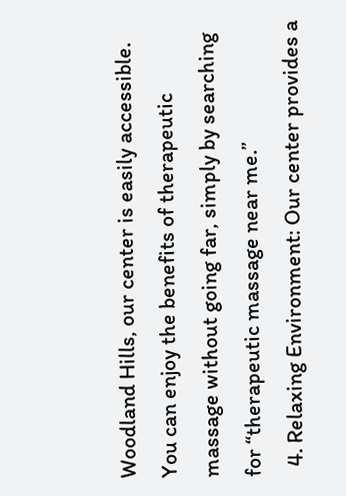Woodland Hills, our center is easily accessible. You can enjoy the benefits of therapeutic massage without going far, simply by searching for “therapeutic massage near me.”
  4. Relaxing Environment: Our center provides a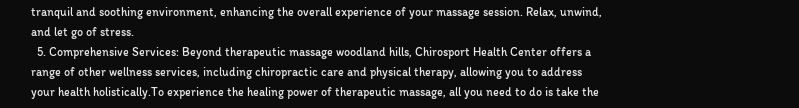tranquil and soothing environment, enhancing the overall experience of your massage session. Relax, unwind, and let go of stress.
  5. Comprehensive Services: Beyond therapeutic massage woodland hills, Chirosport Health Center offers a range of other wellness services, including chiropractic care and physical therapy, allowing you to address your health holistically.To experience the healing power of therapeutic massage, all you need to do is take the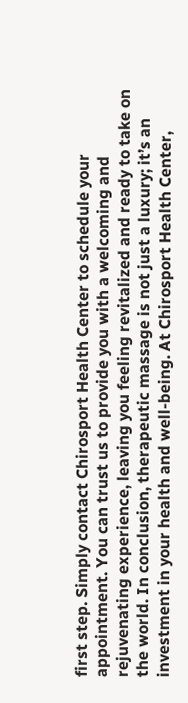first step. Simply contact Chirosport Health Center to schedule your appointment. You can trust us to provide you with a welcoming and rejuvenating experience, leaving you feeling revitalized and ready to take on the world. In conclusion, therapeutic massage is not just a luxury; it’s an investment in your health and well-being. At Chirosport Health Center,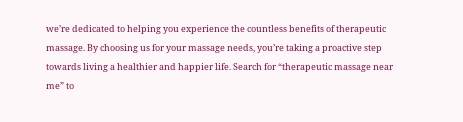we’re dedicated to helping you experience the countless benefits of therapeutic massage. By choosing us for your massage needs, you’re taking a proactive step towards living a healthier and happier life. Search for “therapeutic massage near me” to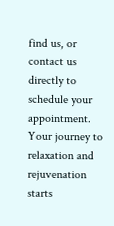find us, or contact us directly to schedule your appointment. Your journey to relaxation and rejuvenation starts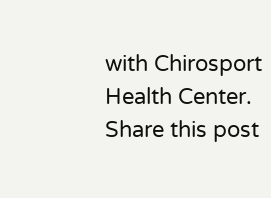with Chirosport Health Center.
Share this post